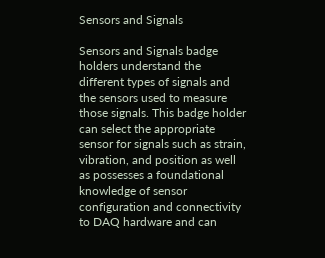Sensors and Signals

Sensors and Signals badge holders understand the different types of signals and the sensors used to measure those signals. This badge holder can select the appropriate sensor for signals such as strain, vibration, and position as well as possesses a foundational knowledge of sensor configuration and connectivity to DAQ hardware and can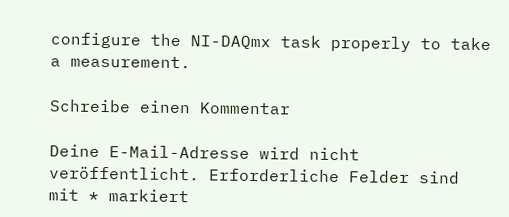configure the NI-DAQmx task properly to take a measurement.

Schreibe einen Kommentar

Deine E-Mail-Adresse wird nicht veröffentlicht. Erforderliche Felder sind mit * markiert